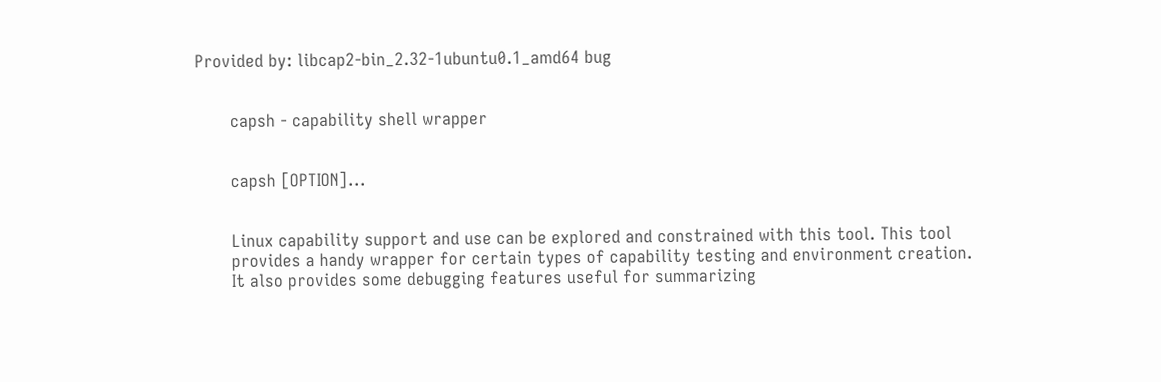Provided by: libcap2-bin_2.32-1ubuntu0.1_amd64 bug


       capsh - capability shell wrapper


       capsh [OPTION]...


       Linux capability support and use can be explored and constrained with this tool. This tool
       provides a handy wrapper for certain types of capability testing and environment creation.
       It also provides some debugging features useful for summarizing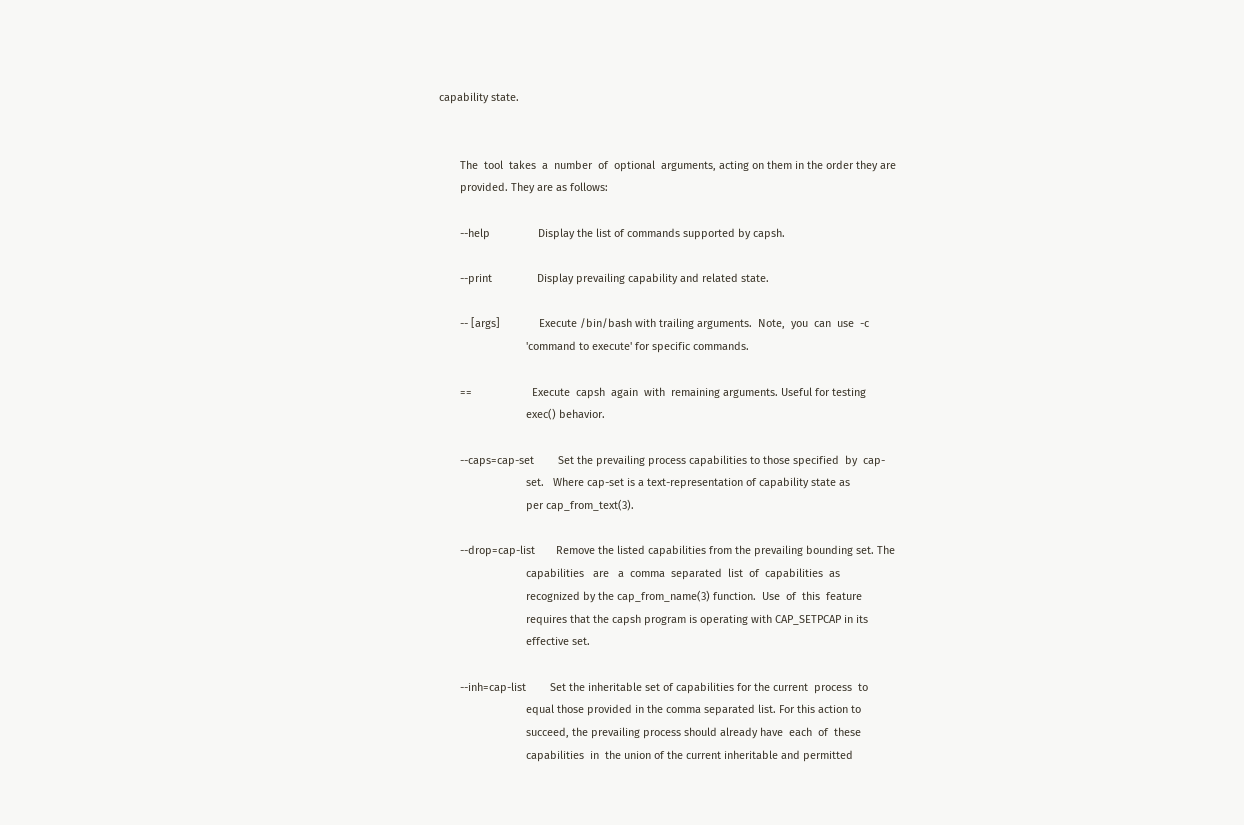capability state.


       The  tool  takes  a  number  of  optional  arguments, acting on them in the order they are
       provided. They are as follows:

       --help                Display the list of commands supported by capsh.

       --print               Display prevailing capability and related state.

       -- [args]             Execute /bin/bash with trailing arguments.  Note,  you  can  use  -c
                             'command to execute' for specific commands.

       ==                    Execute  capsh  again  with  remaining arguments. Useful for testing
                             exec() behavior.

       --caps=cap-set        Set the prevailing process capabilities to those specified  by  cap-
                             set.   Where cap-set is a text-representation of capability state as
                             per cap_from_text(3).

       --drop=cap-list       Remove the listed capabilities from the prevailing bounding set. The
                             capabilities   are   a  comma  separated  list  of  capabilities  as
                             recognized by the cap_from_name(3) function.  Use  of  this  feature
                             requires that the capsh program is operating with CAP_SETPCAP in its
                             effective set.

       --inh=cap-list        Set the inheritable set of capabilities for the current  process  to
                             equal those provided in the comma separated list. For this action to
                             succeed, the prevailing process should already have  each  of  these
                             capabilities  in  the union of the current inheritable and permitted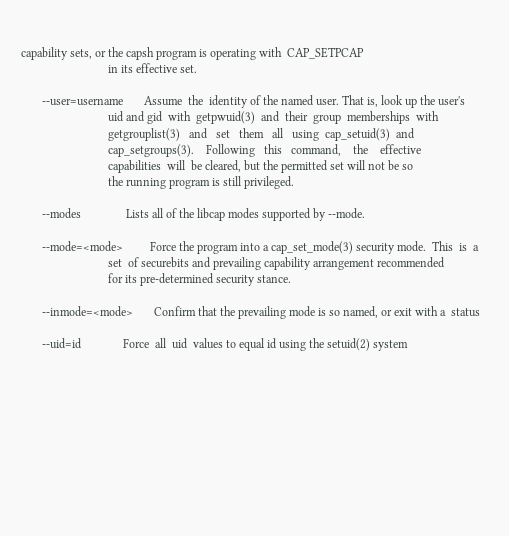capability sets, or the capsh program is operating with  CAP_SETPCAP
                             in its effective set.

       --user=username       Assume  the  identity of the named user. That is, look up the user's
                             uid and gid  with  getpwuid(3)  and  their  group  memberships  with
                             getgrouplist(3)   and   set   them   all   using  cap_setuid(3)  and
                             cap_setgroups(3).    Following   this   command,    the    effective
                             capabilities  will  be cleared, but the permitted set will not be so
                             the running program is still privileged.

       --modes               Lists all of the libcap modes supported by --mode.

       --mode=<mode>         Force the program into a cap_set_mode(3) security mode.  This  is  a
                             set  of securebits and prevailing capability arrangement recommended
                             for its pre-determined security stance.

       --inmode=<mode>       Confirm that the prevailing mode is so named, or exit with a  status

       --uid=id              Force  all  uid  values to equal id using the setuid(2) system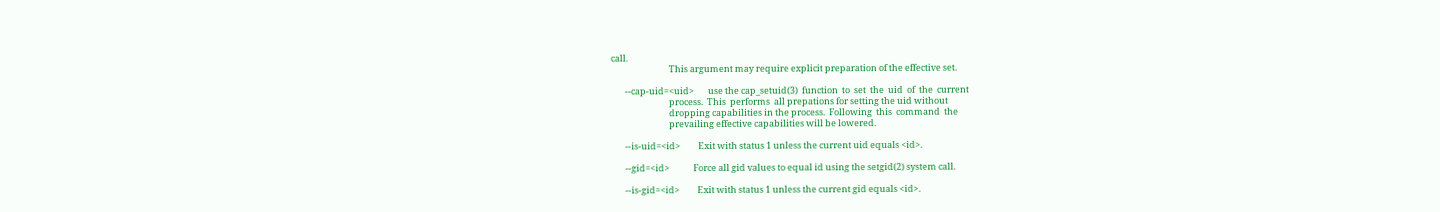call.
                             This argument may require explicit preparation of the effective set.

       --cap-uid=<uid>       use the cap_setuid(3)  function  to  set  the  uid  of  the  current
                             process.  This  performs  all prepations for setting the uid without
                             dropping capabilities in the process.  Following  this  command  the
                             prevailing effective capabilities will be lowered.

       --is-uid=<id>         Exit with status 1 unless the current uid equals <id>.

       --gid=<id>            Force all gid values to equal id using the setgid(2) system call.

       --is-gid=<id>         Exit with status 1 unless the current gid equals <id>.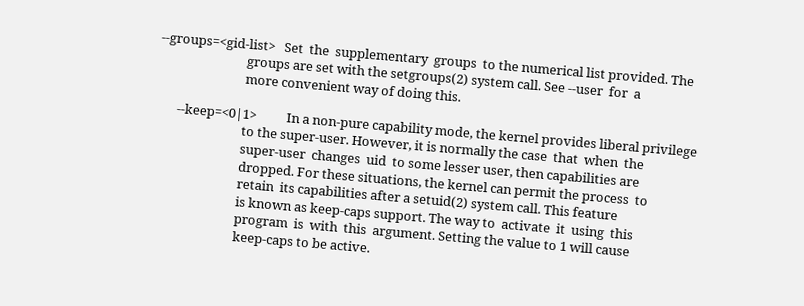--groups=<gid-list>   Set  the  supplementary  groups  to the numerical list provided. The
                             groups are set with the setgroups(2) system call. See --user  for  a
                             more convenient way of doing this.

       --keep=<0|1>          In a non-pure capability mode, the kernel provides liberal privilege
                             to the super-user. However, it is normally the case  that  when  the
                             super-user  changes  uid  to some lesser user, then capabilities are
                             dropped. For these situations, the kernel can permit the process  to
                             retain  its capabilities after a setuid(2) system call. This feature
                             is known as keep-caps support. The way to  activate  it  using  this
                             program  is  with  this  argument. Setting the value to 1 will cause
                             keep-caps to be active.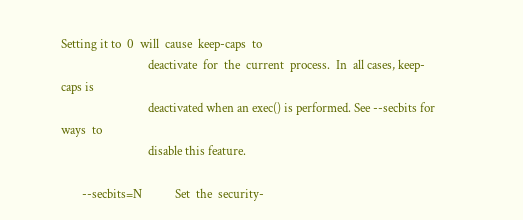Setting it to  0  will  cause  keep-caps  to
                             deactivate  for  the  current  process.  In  all cases, keep-caps is
                             deactivated when an exec() is performed. See --secbits for  ways  to
                             disable this feature.

       --secbits=N           Set  the  security-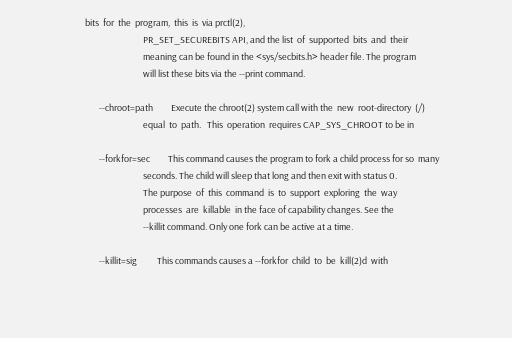bits  for  the  program,  this  is  via prctl(2),
                             PR_SET_SECUREBITS API, and the list  of  supported  bits  and  their
                             meaning can be found in the <sys/secbits.h> header file. The program
                             will list these bits via the --print command.

       --chroot=path         Execute the chroot(2) system call with the  new  root-directory  (/)
                             equal  to  path.   This  operation  requires CAP_SYS_CHROOT to be in

       --forkfor=sec         This command causes the program to fork a child process for so  many
                             seconds. The child will sleep that long and then exit with status 0.
                             The purpose  of  this  command  is  to  support  exploring  the  way
                             processes  are  killable  in the face of capability changes. See the
                             --killit command. Only one fork can be active at a time.

       --killit=sig          This commands causes a --forkfor  child  to  be  kill(2)d  with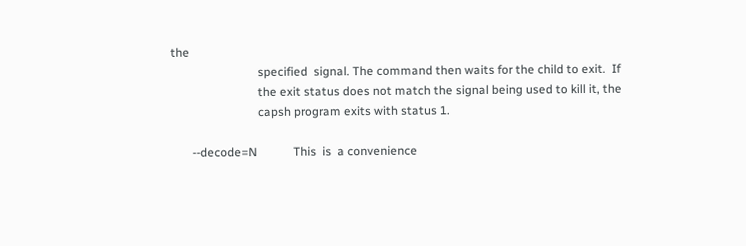the
                             specified  signal. The command then waits for the child to exit.  If
                             the exit status does not match the signal being used to kill it, the
                             capsh program exits with status 1.

       --decode=N            This  is  a convenience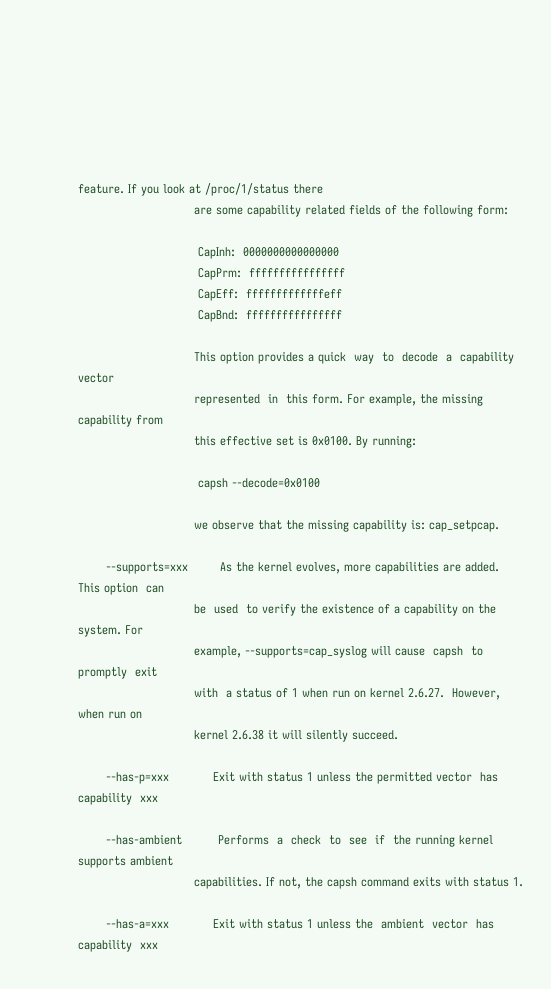feature. If you look at /proc/1/status there
                             are some capability related fields of the following form:

                              CapInh:  0000000000000000
                              CapPrm:  ffffffffffffffff
                              CapEff:  fffffffffffffeff
                              CapBnd:  ffffffffffffffff

                             This option provides a quick  way  to  decode  a  capability  vector
                             represented  in  this form. For example, the missing capability from
                             this effective set is 0x0100. By running:

                              capsh --decode=0x0100

                             we observe that the missing capability is: cap_setpcap.

       --supports=xxx        As the kernel evolves, more capabilities are added. This option  can
                             be  used  to verify the existence of a capability on the system. For
                             example, --supports=cap_syslog will cause  capsh  to  promptly  exit
                             with  a status of 1 when run on kernel 2.6.27.  However, when run on
                             kernel 2.6.38 it will silently succeed.

       --has-p=xxx           Exit with status 1 unless the permitted vector  has  capability  xxx

       --has-ambient         Performs  a  check  to  see  if  the running kernel supports ambient
                             capabilities. If not, the capsh command exits with status 1.

       --has-a=xxx           Exit with status 1 unless the  ambient  vector  has  capability  xxx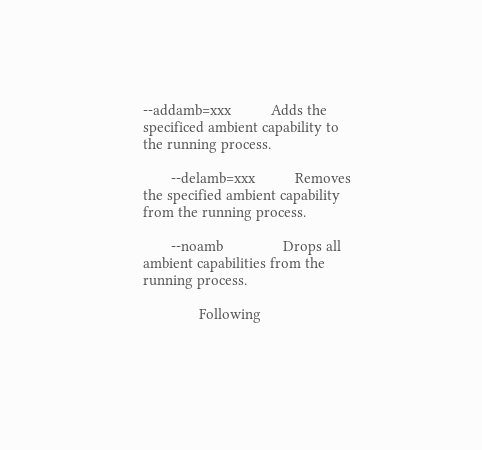--addamb=xxx          Adds the specificed ambient capability to the running process.

       --delamb=xxx          Removes the specified ambient capability from the running process.

       --noamb               Drops all ambient capabilities from the running process.

              Following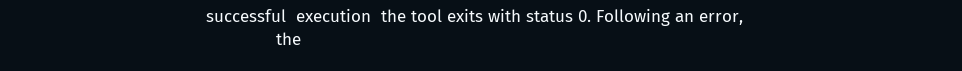successful  execution  the tool exits with status 0. Following an error,
              the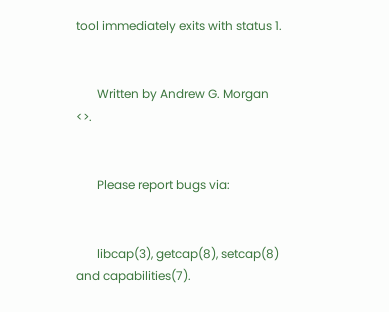tool immediately exits with status 1.


       Written by Andrew G. Morgan <>.


       Please report bugs via:


       libcap(3), getcap(8), setcap(8) and capabilities(7).